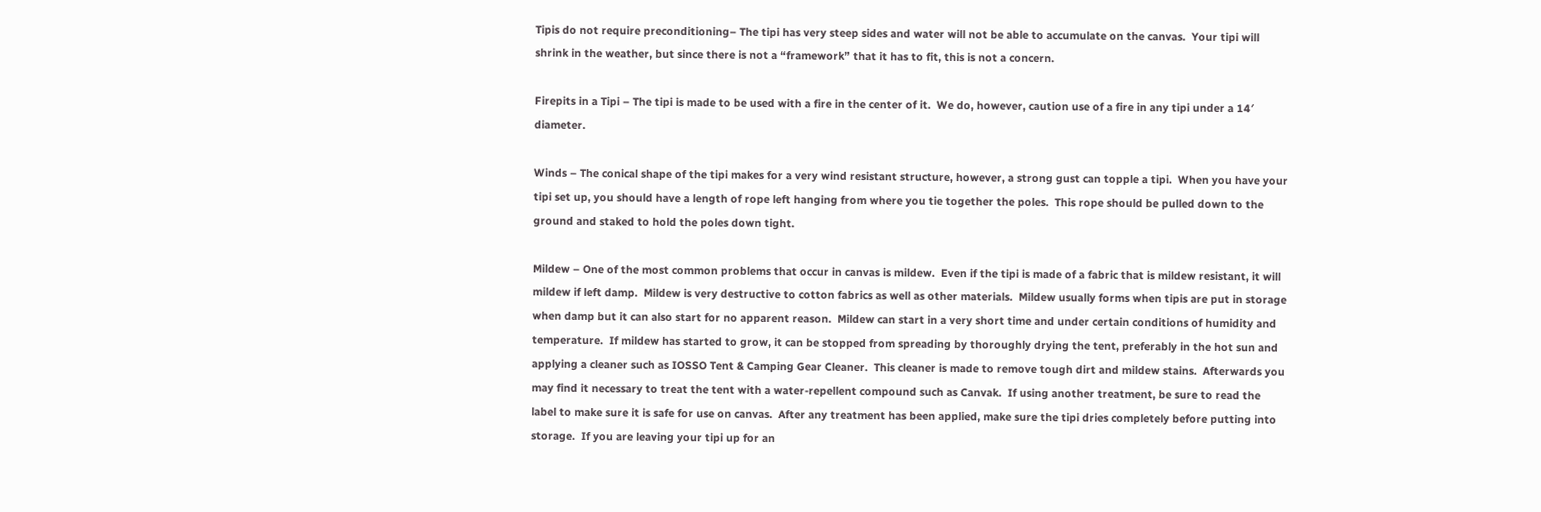Tipis do not require preconditioning– The tipi has very steep sides and water will not be able to accumulate on the canvas.  Your tipi will shrink in the weather, but since there is not a “framework” that it has to fit, this is not a concern.

Firepits in a Tipi – The tipi is made to be used with a fire in the center of it.  We do, however, caution use of a fire in any tipi under a 14′ diameter.

Winds – The conical shape of the tipi makes for a very wind resistant structure, however, a strong gust can topple a tipi.  When you have your tipi set up, you should have a length of rope left hanging from where you tie together the poles.  This rope should be pulled down to the ground and staked to hold the poles down tight.

Mildew – One of the most common problems that occur in canvas is mildew.  Even if the tipi is made of a fabric that is mildew resistant, it will mildew if left damp.  Mildew is very destructive to cotton fabrics as well as other materials.  Mildew usually forms when tipis are put in storage when damp but it can also start for no apparent reason.  Mildew can start in a very short time and under certain conditions of humidity and temperature.  If mildew has started to grow, it can be stopped from spreading by thoroughly drying the tent, preferably in the hot sun and applying a cleaner such as IOSSO Tent & Camping Gear Cleaner.  This cleaner is made to remove tough dirt and mildew stains.  Afterwards you may find it necessary to treat the tent with a water-repellent compound such as Canvak.  If using another treatment, be sure to read the label to make sure it is safe for use on canvas.  After any treatment has been applied, make sure the tipi dries completely before putting into storage.  If you are leaving your tipi up for an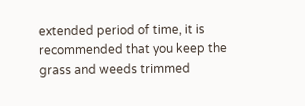extended period of time, it is recommended that you keep the grass and weeds trimmed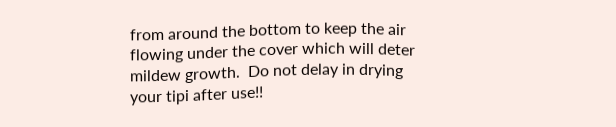from around the bottom to keep the air flowing under the cover which will deter mildew growth.  Do not delay in drying your tipi after use!!